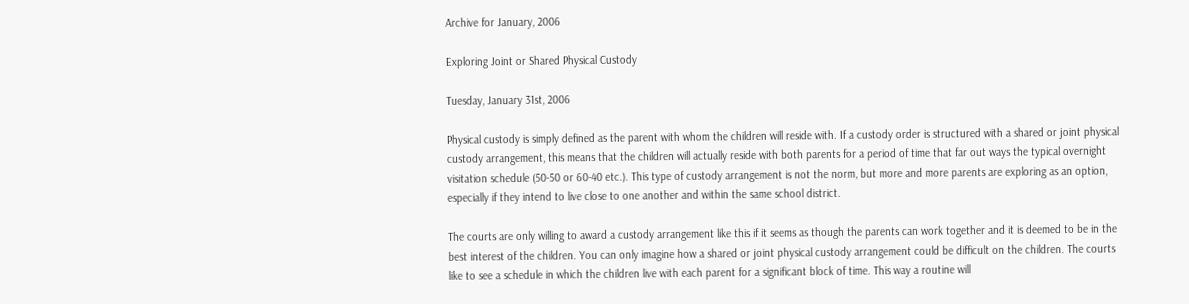Archive for January, 2006

Exploring Joint or Shared Physical Custody

Tuesday, January 31st, 2006

Physical custody is simply defined as the parent with whom the children will reside with. If a custody order is structured with a shared or joint physical custody arrangement, this means that the children will actually reside with both parents for a period of time that far out ways the typical overnight visitation schedule (50-50 or 60-40 etc.). This type of custody arrangement is not the norm, but more and more parents are exploring as an option, especially if they intend to live close to one another and within the same school district.

The courts are only willing to award a custody arrangement like this if it seems as though the parents can work together and it is deemed to be in the best interest of the children. You can only imagine how a shared or joint physical custody arrangement could be difficult on the children. The courts like to see a schedule in which the children live with each parent for a significant block of time. This way a routine will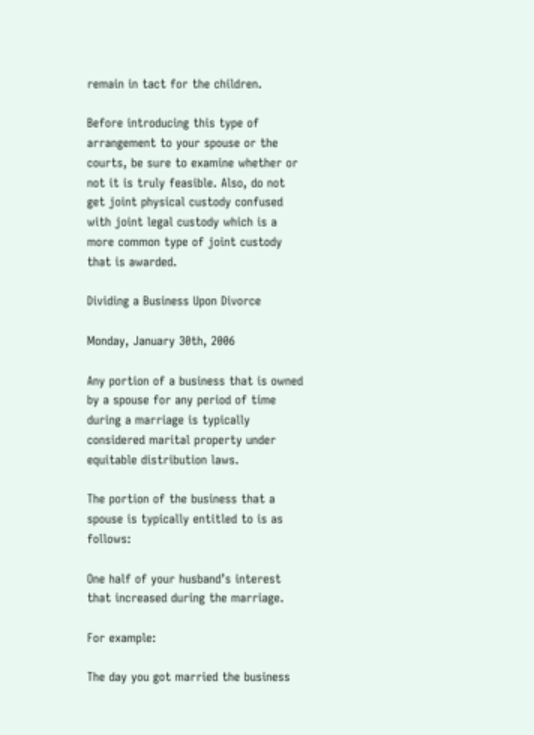remain in tact for the children.

Before introducing this type of arrangement to your spouse or the courts, be sure to examine whether or not it is truly feasible. Also, do not get joint physical custody confused with joint legal custody which is a more common type of joint custody that is awarded.

Dividing a Business Upon Divorce

Monday, January 30th, 2006

Any portion of a business that is owned by a spouse for any period of time during a marriage is typically considered marital property under equitable distribution laws.

The portion of the business that a spouse is typically entitled to is as follows:

One half of your husband’s interest that increased during the marriage.

For example:

The day you got married the business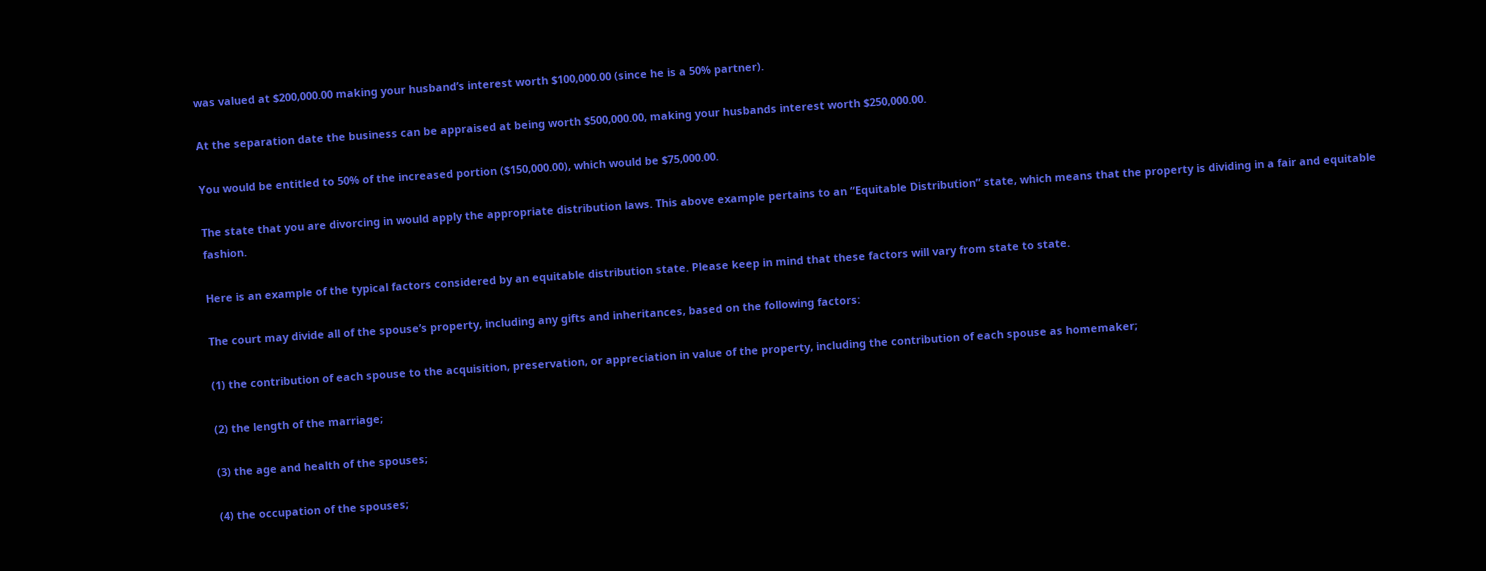was valued at $200,000.00 making your husband’s interest worth $100,000.00 (since he is a 50% partner).

At the separation date the business can be appraised at being worth $500,000.00, making your husbands interest worth $250,000.00.

You would be entitled to 50% of the increased portion ($150,000.00), which would be $75,000.00.

The state that you are divorcing in would apply the appropriate distribution laws. This above example pertains to an “Equitable Distribution” state, which means that the property is dividing in a fair and equitable fashion.

Here is an example of the typical factors considered by an equitable distribution state. Please keep in mind that these factors will vary from state to state.

The court may divide all of the spouse’s property, including any gifts and inheritances, based on the following factors:

(1) the contribution of each spouse to the acquisition, preservation, or appreciation in value of the property, including the contribution of each spouse as homemaker;

(2) the length of the marriage;

(3) the age and health of the spouses;

(4) the occupation of the spouses;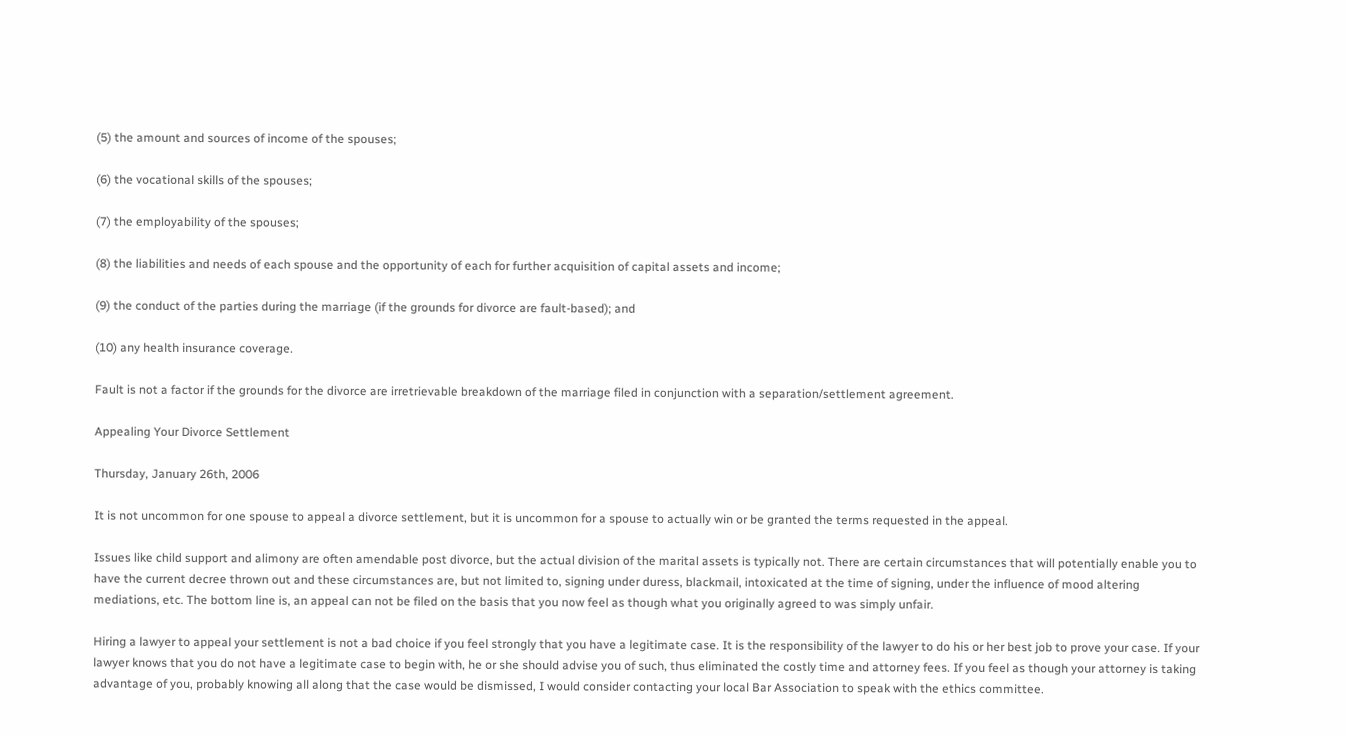(5) the amount and sources of income of the spouses;

(6) the vocational skills of the spouses;

(7) the employability of the spouses;

(8) the liabilities and needs of each spouse and the opportunity of each for further acquisition of capital assets and income;

(9) the conduct of the parties during the marriage (if the grounds for divorce are fault-based); and

(10) any health insurance coverage.

Fault is not a factor if the grounds for the divorce are irretrievable breakdown of the marriage filed in conjunction with a separation/settlement agreement.

Appealing Your Divorce Settlement

Thursday, January 26th, 2006

It is not uncommon for one spouse to appeal a divorce settlement, but it is uncommon for a spouse to actually win or be granted the terms requested in the appeal.

Issues like child support and alimony are often amendable post divorce, but the actual division of the marital assets is typically not. There are certain circumstances that will potentially enable you to have the current decree thrown out and these circumstances are, but not limited to, signing under duress, blackmail, intoxicated at the time of signing, under the influence of mood altering mediations, etc. The bottom line is, an appeal can not be filed on the basis that you now feel as though what you originally agreed to was simply unfair.

Hiring a lawyer to appeal your settlement is not a bad choice if you feel strongly that you have a legitimate case. It is the responsibility of the lawyer to do his or her best job to prove your case. If your lawyer knows that you do not have a legitimate case to begin with, he or she should advise you of such, thus eliminated the costly time and attorney fees. If you feel as though your attorney is taking advantage of you, probably knowing all along that the case would be dismissed, I would consider contacting your local Bar Association to speak with the ethics committee.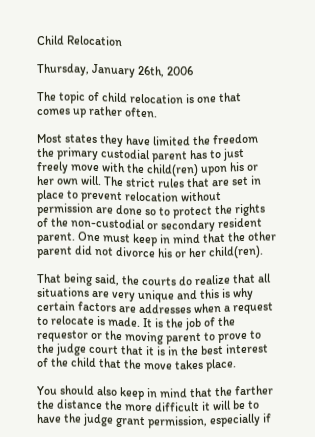Child Relocation

Thursday, January 26th, 2006

The topic of child relocation is one that comes up rather often.

Most states they have limited the freedom the primary custodial parent has to just freely move with the child(ren) upon his or her own will. The strict rules that are set in place to prevent relocation without permission are done so to protect the rights of the non-custodial or secondary resident parent. One must keep in mind that the other parent did not divorce his or her child(ren).

That being said, the courts do realize that all situations are very unique and this is why certain factors are addresses when a request to relocate is made. It is the job of the requestor or the moving parent to prove to the judge court that it is in the best interest of the child that the move takes place.

You should also keep in mind that the farther the distance the more difficult it will be to have the judge grant permission, especially if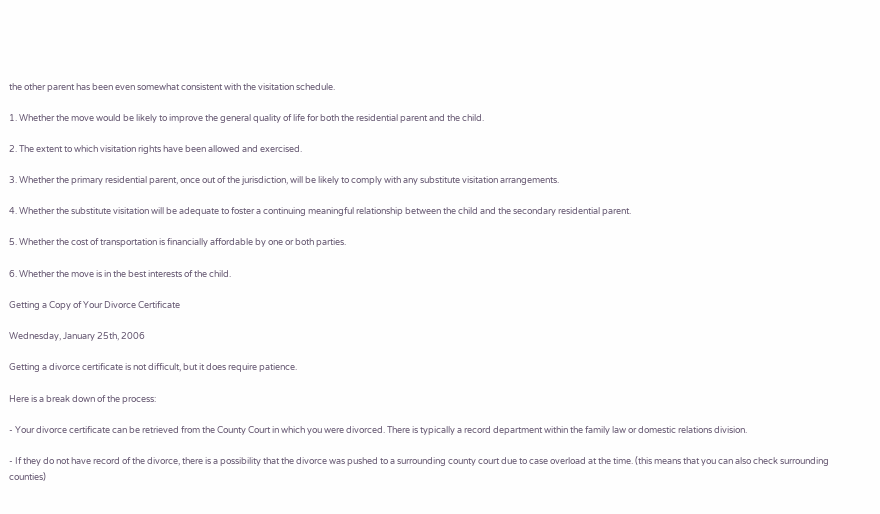the other parent has been even somewhat consistent with the visitation schedule.

1. Whether the move would be likely to improve the general quality of life for both the residential parent and the child.

2. The extent to which visitation rights have been allowed and exercised.

3. Whether the primary residential parent, once out of the jurisdiction, will be likely to comply with any substitute visitation arrangements.

4. Whether the substitute visitation will be adequate to foster a continuing meaningful relationship between the child and the secondary residential parent.

5. Whether the cost of transportation is financially affordable by one or both parties.

6. Whether the move is in the best interests of the child.

Getting a Copy of Your Divorce Certificate

Wednesday, January 25th, 2006

Getting a divorce certificate is not difficult, but it does require patience.

Here is a break down of the process:

- Your divorce certificate can be retrieved from the County Court in which you were divorced. There is typically a record department within the family law or domestic relations division.

- If they do not have record of the divorce, there is a possibility that the divorce was pushed to a surrounding county court due to case overload at the time. (this means that you can also check surrounding counties)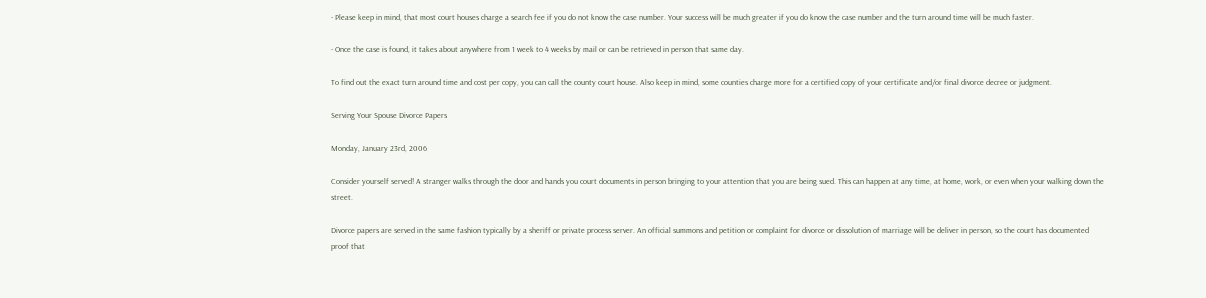- Please keep in mind, that most court houses charge a search fee if you do not know the case number. Your success will be much greater if you do know the case number and the turn around time will be much faster.

- Once the case is found, it takes about anywhere from 1 week to 4 weeks by mail or can be retrieved in person that same day.

To find out the exact turn around time and cost per copy, you can call the county court house. Also keep in mind, some counties charge more for a certified copy of your certificate and/or final divorce decree or judgment.

Serving Your Spouse Divorce Papers

Monday, January 23rd, 2006

Consider yourself served! A stranger walks through the door and hands you court documents in person bringing to your attention that you are being sued. This can happen at any time, at home, work, or even when your walking down the street.

Divorce papers are served in the same fashion typically by a sheriff or private process server. An official summons and petition or complaint for divorce or dissolution of marriage will be deliver in person, so the court has documented proof that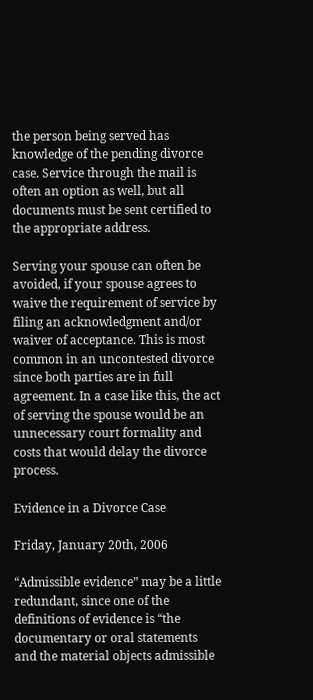the person being served has knowledge of the pending divorce case. Service through the mail is often an option as well, but all documents must be sent certified to the appropriate address.

Serving your spouse can often be avoided, if your spouse agrees to waive the requirement of service by filing an acknowledgment and/or waiver of acceptance. This is most common in an uncontested divorce since both parties are in full agreement. In a case like this, the act of serving the spouse would be an unnecessary court formality and costs that would delay the divorce process.

Evidence in a Divorce Case

Friday, January 20th, 2006

“Admissible evidence” may be a little redundant, since one of the definitions of evidence is “the documentary or oral statements and the material objects admissible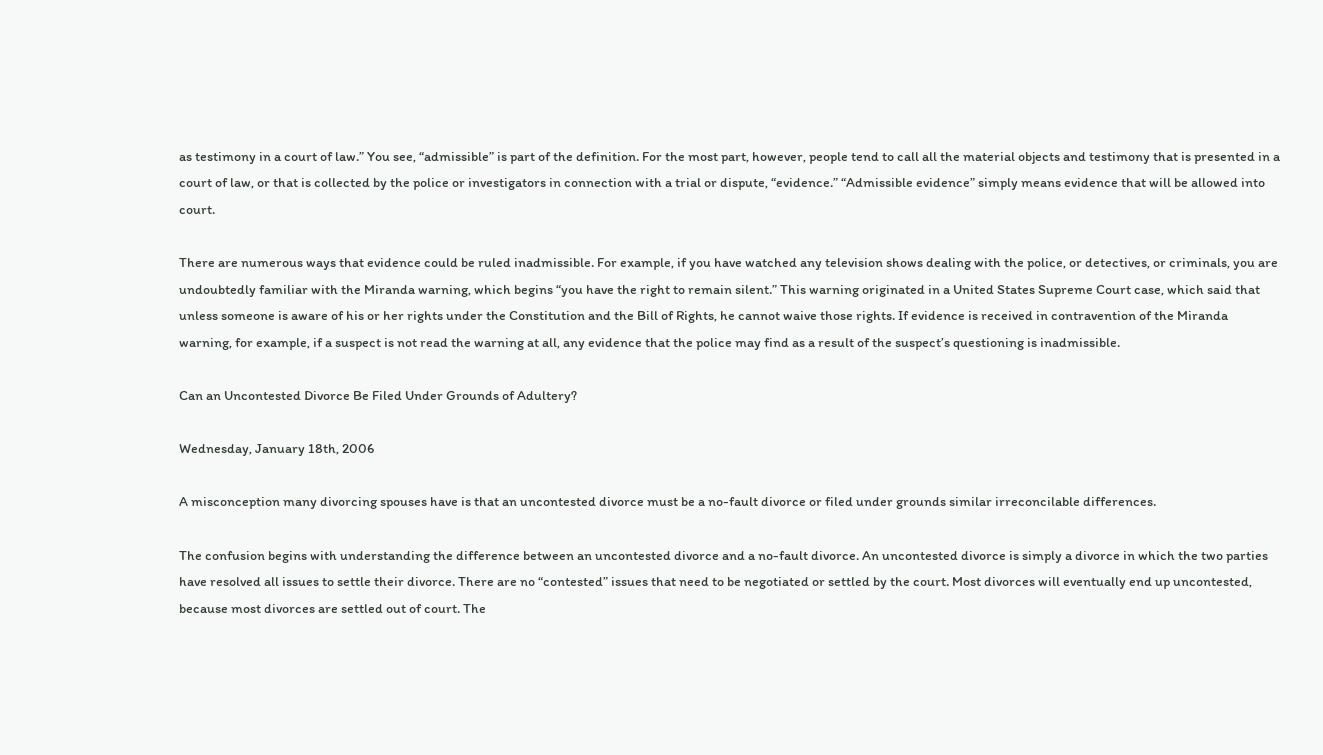as testimony in a court of law.” You see, “admissible” is part of the definition. For the most part, however, people tend to call all the material objects and testimony that is presented in a court of law, or that is collected by the police or investigators in connection with a trial or dispute, “evidence.” “Admissible evidence” simply means evidence that will be allowed into court.

There are numerous ways that evidence could be ruled inadmissible. For example, if you have watched any television shows dealing with the police, or detectives, or criminals, you are undoubtedly familiar with the Miranda warning, which begins “you have the right to remain silent.” This warning originated in a United States Supreme Court case, which said that unless someone is aware of his or her rights under the Constitution and the Bill of Rights, he cannot waive those rights. If evidence is received in contravention of the Miranda warning, for example, if a suspect is not read the warning at all, any evidence that the police may find as a result of the suspect’s questioning is inadmissible.

Can an Uncontested Divorce Be Filed Under Grounds of Adultery?

Wednesday, January 18th, 2006

A misconception many divorcing spouses have is that an uncontested divorce must be a no-fault divorce or filed under grounds similar irreconcilable differences.

The confusion begins with understanding the difference between an uncontested divorce and a no-fault divorce. An uncontested divorce is simply a divorce in which the two parties have resolved all issues to settle their divorce. There are no “contested” issues that need to be negotiated or settled by the court. Most divorces will eventually end up uncontested, because most divorces are settled out of court. The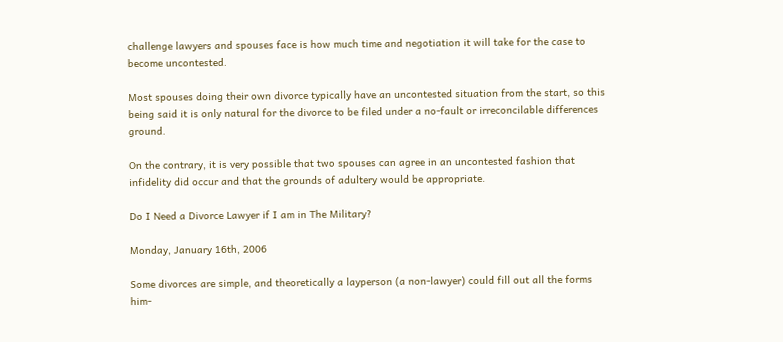challenge lawyers and spouses face is how much time and negotiation it will take for the case to become uncontested.

Most spouses doing their own divorce typically have an uncontested situation from the start, so this being said it is only natural for the divorce to be filed under a no-fault or irreconcilable differences ground.

On the contrary, it is very possible that two spouses can agree in an uncontested fashion that infidelity did occur and that the grounds of adultery would be appropriate.

Do I Need a Divorce Lawyer if I am in The Military?

Monday, January 16th, 2006

Some divorces are simple, and theoretically a layperson (a non-lawyer) could fill out all the forms him-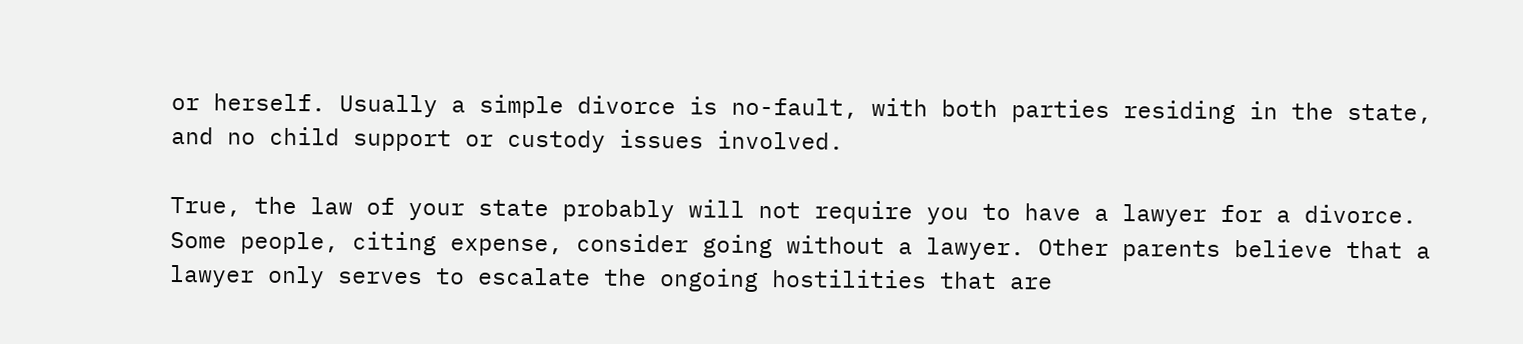or herself. Usually a simple divorce is no-fault, with both parties residing in the state, and no child support or custody issues involved.

True, the law of your state probably will not require you to have a lawyer for a divorce. Some people, citing expense, consider going without a lawyer. Other parents believe that a lawyer only serves to escalate the ongoing hostilities that are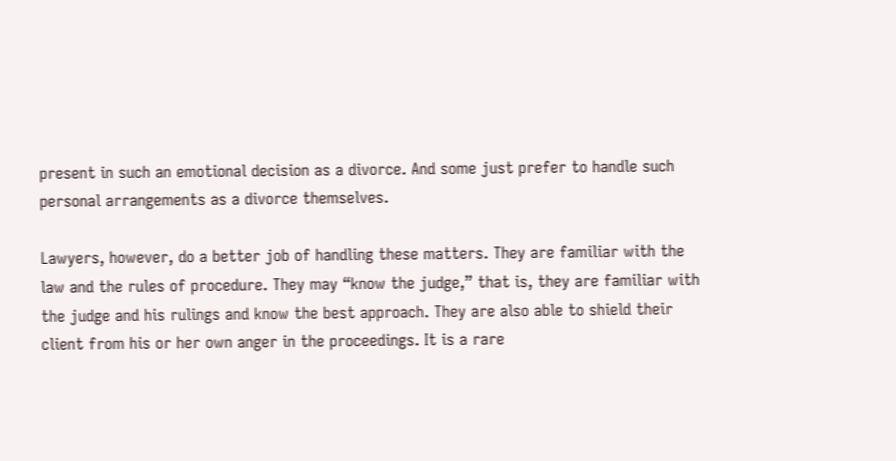present in such an emotional decision as a divorce. And some just prefer to handle such personal arrangements as a divorce themselves.

Lawyers, however, do a better job of handling these matters. They are familiar with the law and the rules of procedure. They may “know the judge,” that is, they are familiar with the judge and his rulings and know the best approach. They are also able to shield their client from his or her own anger in the proceedings. It is a rare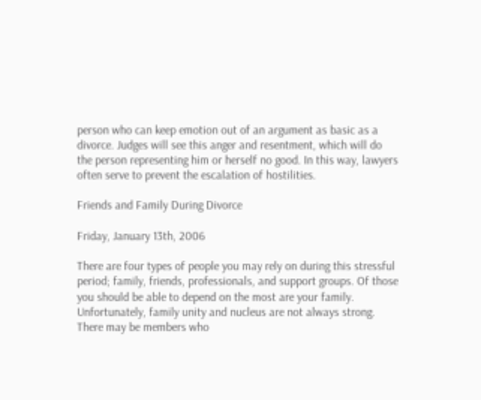person who can keep emotion out of an argument as basic as a divorce. Judges will see this anger and resentment, which will do the person representing him or herself no good. In this way, lawyers often serve to prevent the escalation of hostilities.

Friends and Family During Divorce

Friday, January 13th, 2006

There are four types of people you may rely on during this stressful period; family, friends, professionals, and support groups. Of those you should be able to depend on the most are your family. Unfortunately, family unity and nucleus are not always strong. There may be members who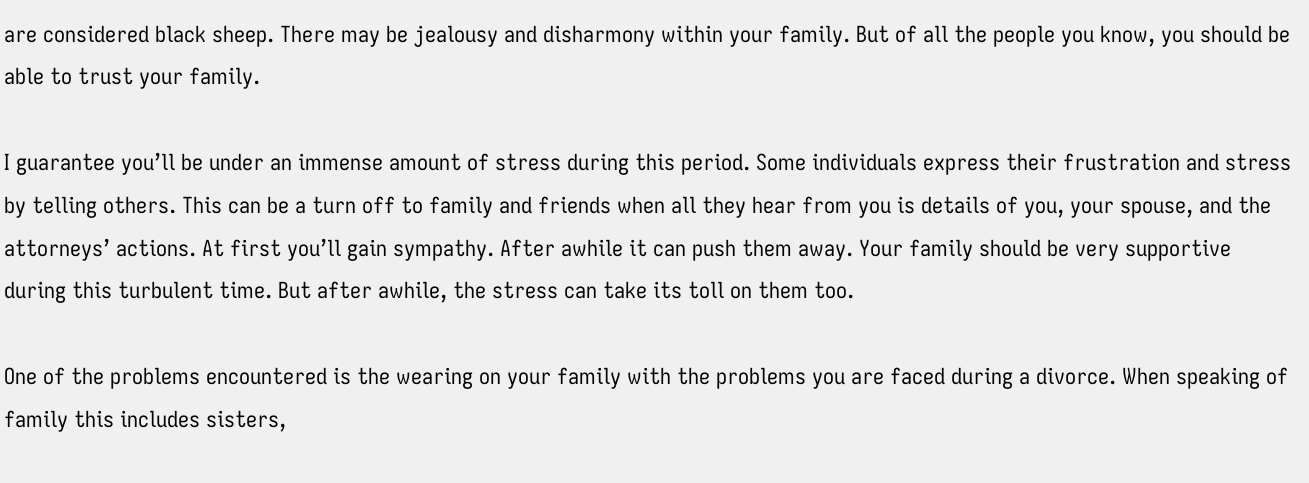are considered black sheep. There may be jealousy and disharmony within your family. But of all the people you know, you should be able to trust your family.

I guarantee you’ll be under an immense amount of stress during this period. Some individuals express their frustration and stress by telling others. This can be a turn off to family and friends when all they hear from you is details of you, your spouse, and the attorneys’ actions. At first you’ll gain sympathy. After awhile it can push them away. Your family should be very supportive during this turbulent time. But after awhile, the stress can take its toll on them too.

One of the problems encountered is the wearing on your family with the problems you are faced during a divorce. When speaking of family this includes sisters,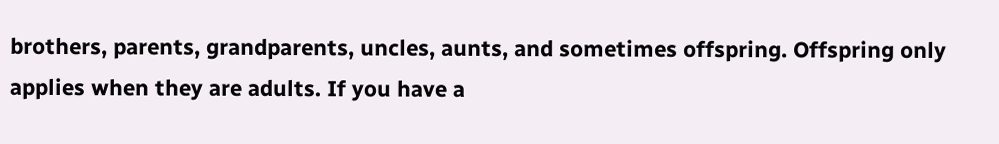brothers, parents, grandparents, uncles, aunts, and sometimes offspring. Offspring only applies when they are adults. If you have a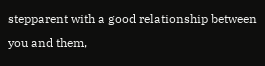stepparent with a good relationship between you and them,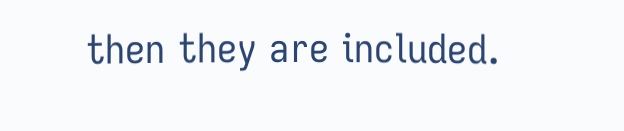then they are included.